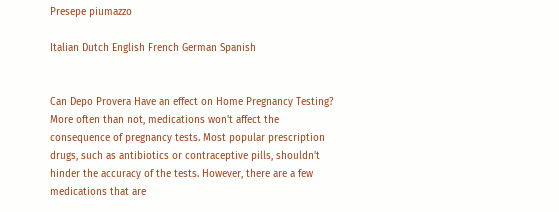Presepe piumazzo

Italian Dutch English French German Spanish


Can Depo Provera Have an effect on Home Pregnancy Testing? More often than not, medications won't affect the consequence of pregnancy tests. Most popular prescription drugs, such as antibiotics or contraceptive pills, shouldn't hinder the accuracy of the tests. However, there are a few medications that are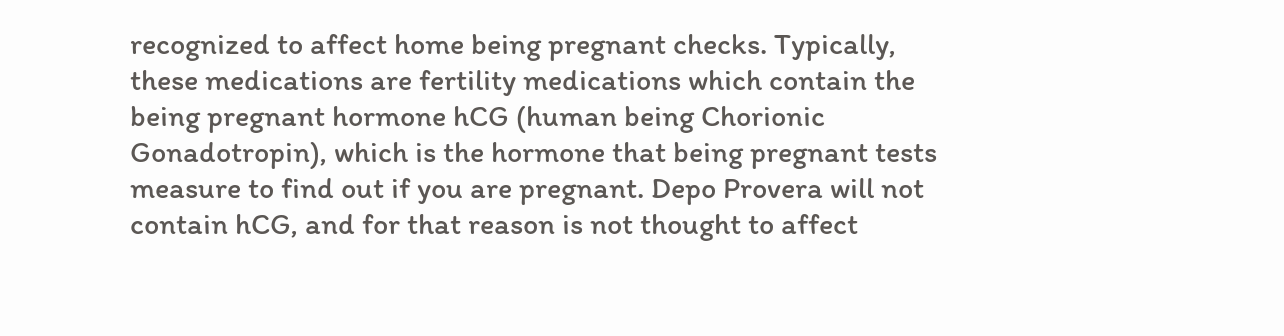recognized to affect home being pregnant checks. Typically, these medications are fertility medications which contain the being pregnant hormone hCG (human being Chorionic Gonadotropin), which is the hormone that being pregnant tests measure to find out if you are pregnant. Depo Provera will not contain hCG, and for that reason is not thought to affect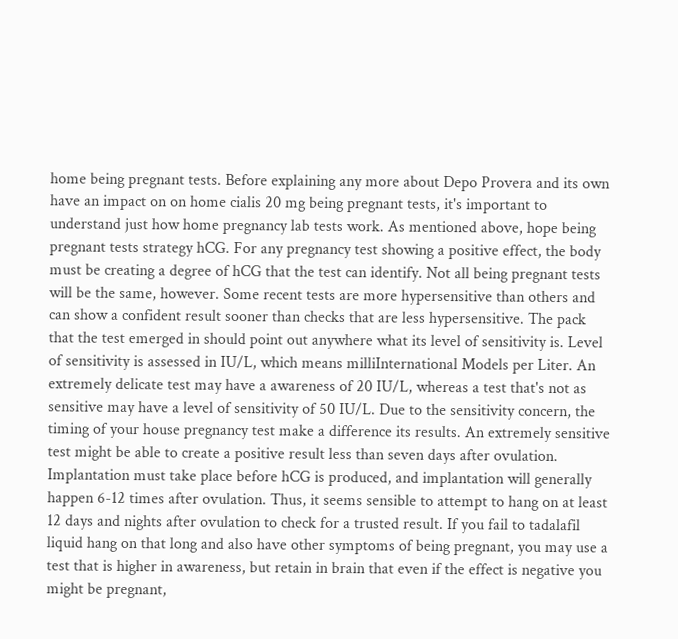home being pregnant tests. Before explaining any more about Depo Provera and its own have an impact on on home cialis 20 mg being pregnant tests, it's important to understand just how home pregnancy lab tests work. As mentioned above, hope being pregnant tests strategy hCG. For any pregnancy test showing a positive effect, the body must be creating a degree of hCG that the test can identify. Not all being pregnant tests will be the same, however. Some recent tests are more hypersensitive than others and can show a confident result sooner than checks that are less hypersensitive. The pack that the test emerged in should point out anywhere what its level of sensitivity is. Level of sensitivity is assessed in IU/L, which means milliInternational Models per Liter. An extremely delicate test may have a awareness of 20 IU/L, whereas a test that's not as sensitive may have a level of sensitivity of 50 IU/L. Due to the sensitivity concern, the timing of your house pregnancy test make a difference its results. An extremely sensitive test might be able to create a positive result less than seven days after ovulation. Implantation must take place before hCG is produced, and implantation will generally happen 6-12 times after ovulation. Thus, it seems sensible to attempt to hang on at least 12 days and nights after ovulation to check for a trusted result. If you fail to tadalafil liquid hang on that long and also have other symptoms of being pregnant, you may use a test that is higher in awareness, but retain in brain that even if the effect is negative you might be pregnant,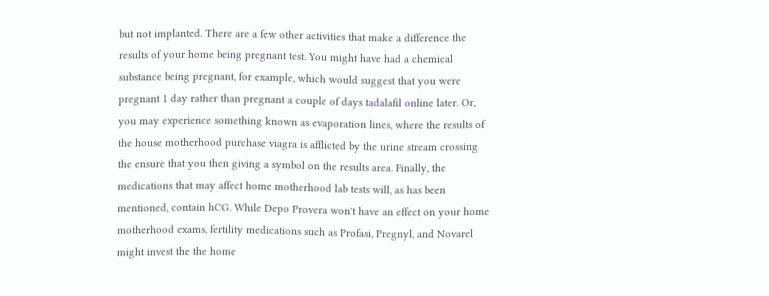but not implanted. There are a few other activities that make a difference the results of your home being pregnant test. You might have had a chemical substance being pregnant, for example, which would suggest that you were pregnant 1 day rather than pregnant a couple of days tadalafil online later. Or, you may experience something known as evaporation lines, where the results of the house motherhood purchase viagra is afflicted by the urine stream crossing the ensure that you then giving a symbol on the results area. Finally, the medications that may affect home motherhood lab tests will, as has been mentioned, contain hCG. While Depo Provera won't have an effect on your home motherhood exams, fertility medications such as Profasi, Pregnyl, and Novarel might invest the the home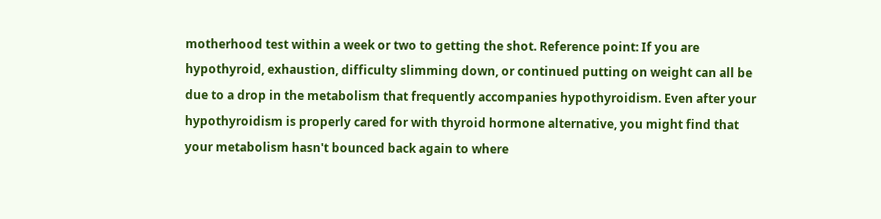motherhood test within a week or two to getting the shot. Reference point: If you are hypothyroid, exhaustion, difficulty slimming down, or continued putting on weight can all be due to a drop in the metabolism that frequently accompanies hypothyroidism. Even after your hypothyroidism is properly cared for with thyroid hormone alternative, you might find that your metabolism hasn't bounced back again to where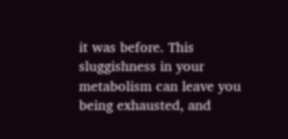it was before. This sluggishness in your metabolism can leave you being exhausted, and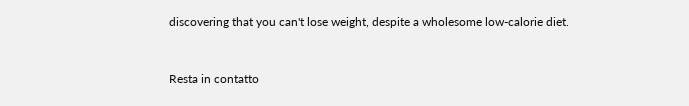discovering that you can't lose weight, despite a wholesome low-calorie diet.


Resta in contatto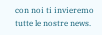con noi ti invieremo tutte le nostre news.